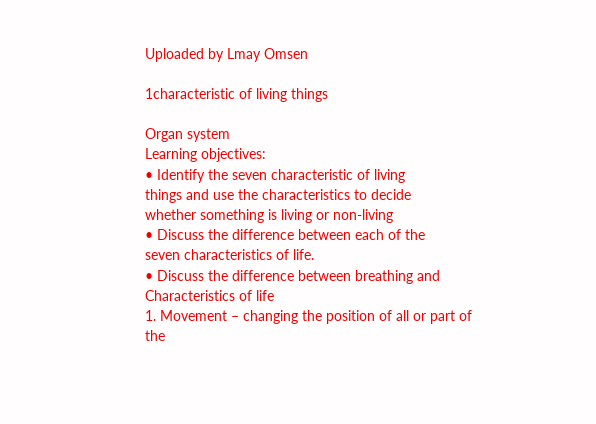Uploaded by Lmay Omsen

1characteristic of living things

Organ system
Learning objectives:
• Identify the seven characteristic of living
things and use the characteristics to decide
whether something is living or non-living
• Discuss the difference between each of the
seven characteristics of life.
• Discuss the difference between breathing and
Characteristics of life
1. Movement – changing the position of all or part of
the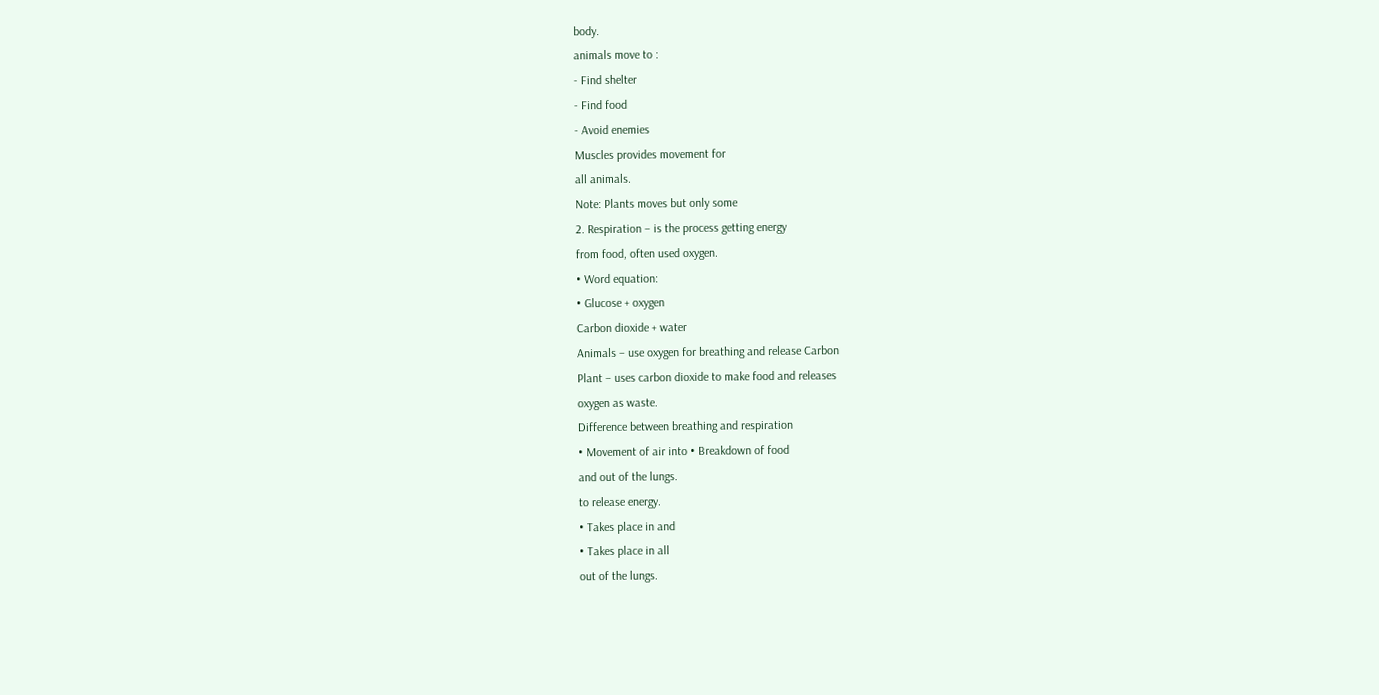body.
animals move to :
- Find shelter
- Find food
- Avoid enemies
Muscles provides movement for
all animals.
Note: Plants moves but only some
2. Respiration – is the process getting energy
from food, often used oxygen.
• Word equation:
• Glucose + oxygen
Carbon dioxide + water
Animals – use oxygen for breathing and release Carbon
Plant – uses carbon dioxide to make food and releases
oxygen as waste.
Difference between breathing and respiration
• Movement of air into • Breakdown of food
and out of the lungs.
to release energy.
• Takes place in and
• Takes place in all
out of the lungs.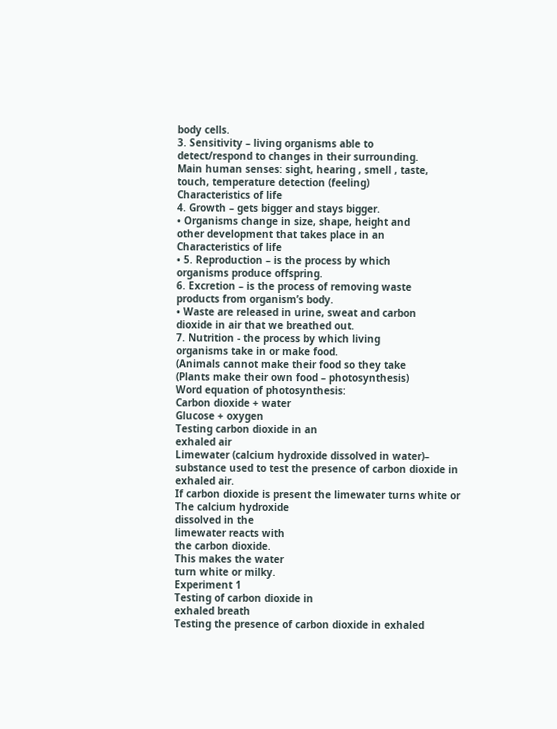body cells.
3. Sensitivity – living organisms able to
detect/respond to changes in their surrounding.
Main human senses: sight, hearing , smell , taste,
touch, temperature detection (feeling)
Characteristics of life
4. Growth – gets bigger and stays bigger.
• Organisms change in size, shape, height and
other development that takes place in an
Characteristics of life
• 5. Reproduction – is the process by which
organisms produce offspring.
6. Excretion – is the process of removing waste
products from organism’s body.
• Waste are released in urine, sweat and carbon
dioxide in air that we breathed out.
7. Nutrition - the process by which living
organisms take in or make food.
(Animals cannot make their food so they take
(Plants make their own food – photosynthesis)
Word equation of photosynthesis:
Carbon dioxide + water
Glucose + oxygen
Testing carbon dioxide in an
exhaled air
Limewater (calcium hydroxide dissolved in water)–
substance used to test the presence of carbon dioxide in
exhaled air.
If carbon dioxide is present the limewater turns white or
The calcium hydroxide
dissolved in the
limewater reacts with
the carbon dioxide.
This makes the water
turn white or milky.
Experiment 1
Testing of carbon dioxide in
exhaled breath
Testing the presence of carbon dioxide in exhaled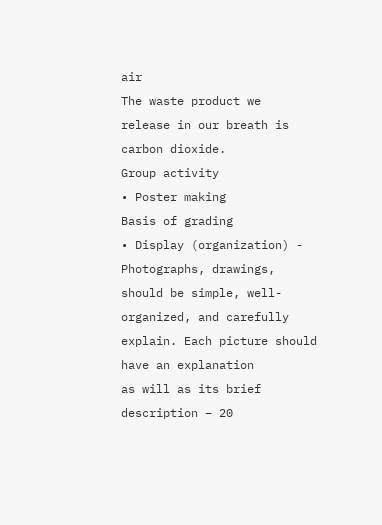air
The waste product we
release in our breath is
carbon dioxide.
Group activity
• Poster making
Basis of grading
• Display (organization) - Photographs, drawings,
should be simple, well-organized, and carefully
explain. Each picture should have an explanation
as will as its brief description – 20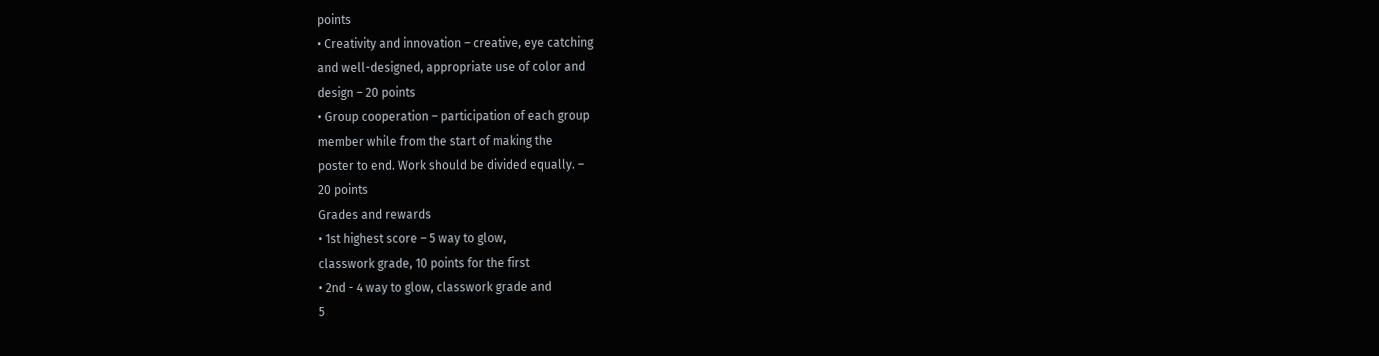points
• Creativity and innovation – creative, eye catching
and well-designed, appropriate use of color and
design – 20 points
• Group cooperation – participation of each group
member while from the start of making the
poster to end. Work should be divided equally. –
20 points
Grades and rewards
• 1st highest score – 5 way to glow,
classwork grade, 10 points for the first
• 2nd - 4 way to glow, classwork grade and
5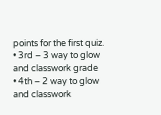points for the first quiz.
• 3rd – 3 way to glow and classwork grade
• 4th – 2 way to glow and classwork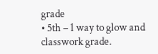grade
• 5th – 1 way to glow and classwork grade.